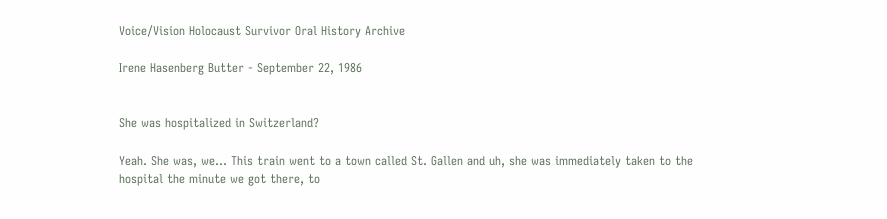Voice/Vision Holocaust Survivor Oral History Archive

Irene Hasenberg Butter - September 22, 1986


She was hospitalized in Switzerland?

Yeah. She was, we... This train went to a town called St. Gallen and uh, she was immediately taken to the hospital the minute we got there, to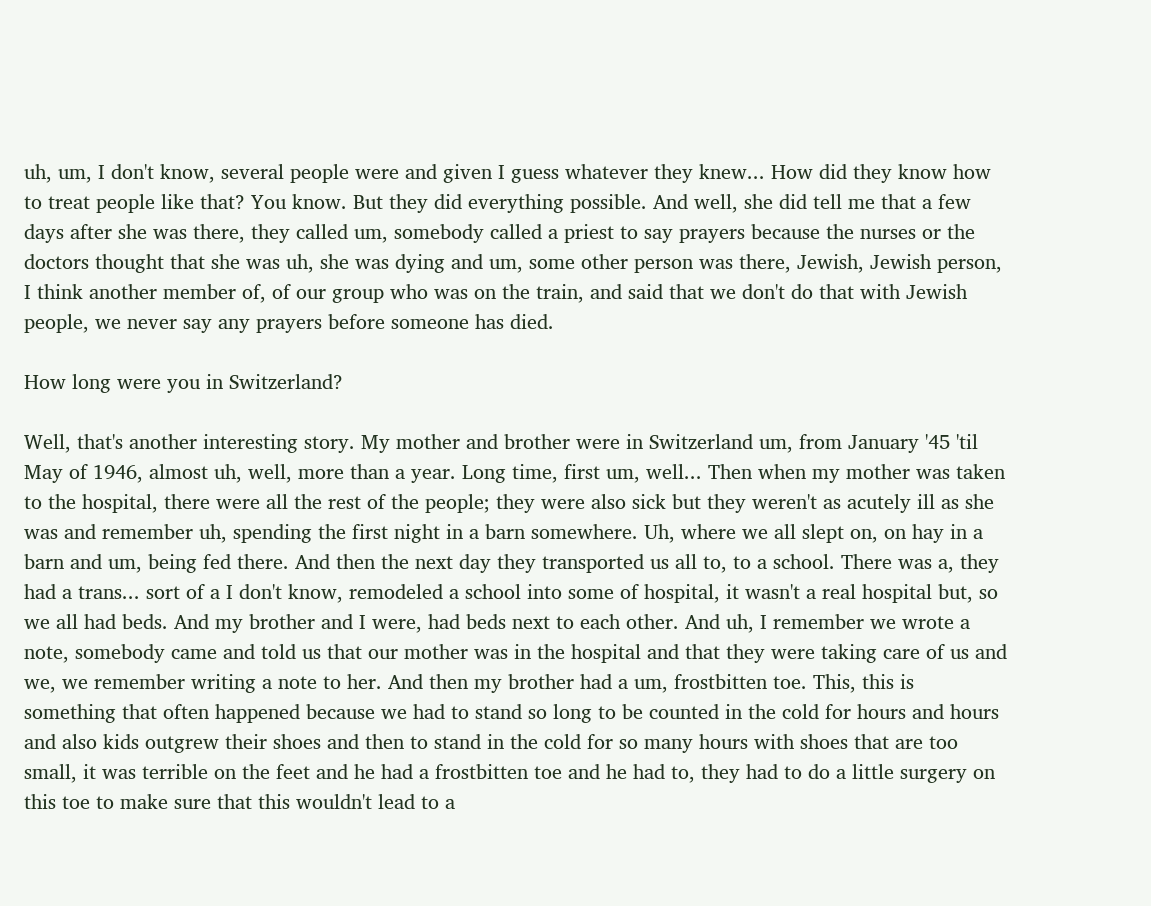uh, um, I don't know, several people were and given I guess whatever they knew... How did they know how to treat people like that? You know. But they did everything possible. And well, she did tell me that a few days after she was there, they called um, somebody called a priest to say prayers because the nurses or the doctors thought that she was uh, she was dying and um, some other person was there, Jewish, Jewish person, I think another member of, of our group who was on the train, and said that we don't do that with Jewish people, we never say any prayers before someone has died.

How long were you in Switzerland?

Well, that's another interesting story. My mother and brother were in Switzerland um, from January '45 'til May of 1946, almost uh, well, more than a year. Long time, first um, well... Then when my mother was taken to the hospital, there were all the rest of the people; they were also sick but they weren't as acutely ill as she was and remember uh, spending the first night in a barn somewhere. Uh, where we all slept on, on hay in a barn and um, being fed there. And then the next day they transported us all to, to a school. There was a, they had a trans... sort of a I don't know, remodeled a school into some of hospital, it wasn't a real hospital but, so we all had beds. And my brother and I were, had beds next to each other. And uh, I remember we wrote a note, somebody came and told us that our mother was in the hospital and that they were taking care of us and we, we remember writing a note to her. And then my brother had a um, frostbitten toe. This, this is something that often happened because we had to stand so long to be counted in the cold for hours and hours and also kids outgrew their shoes and then to stand in the cold for so many hours with shoes that are too small, it was terrible on the feet and he had a frostbitten toe and he had to, they had to do a little surgery on this toe to make sure that this wouldn't lead to a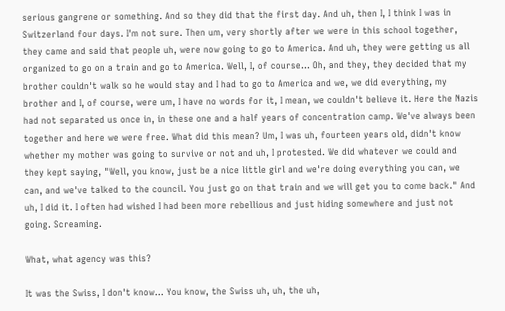serious gangrene or something. And so they did that the first day. And uh, then I, I think I was in Switzerland four days. I'm not sure. Then um, very shortly after we were in this school together, they came and said that people uh, were now going to go to America. And uh, they were getting us all organized to go on a train and go to America. Well, I, of course... Oh, and they, they decided that my brother couldn't walk so he would stay and I had to go to America and we, we did everything, my brother and I, of course, were um, I have no words for it, I mean, we couldn't believe it. Here the Nazis had not separated us once in, in these one and a half years of concentration camp. We've always been together and here we were free. What did this mean? Um, I was uh, fourteen years old, didn't know whether my mother was going to survive or not and uh, I protested. We did whatever we could and they kept saying, "Well, you know, just be a nice little girl and we're doing everything you can, we can, and we've talked to the council. You just go on that train and we will get you to come back." And uh, I did it. I often had wished I had been more rebellious and just hiding somewhere and just not going. Screaming.

What, what agency was this?

It was the Swiss, I don't know... You know, the Swiss uh, uh, the uh,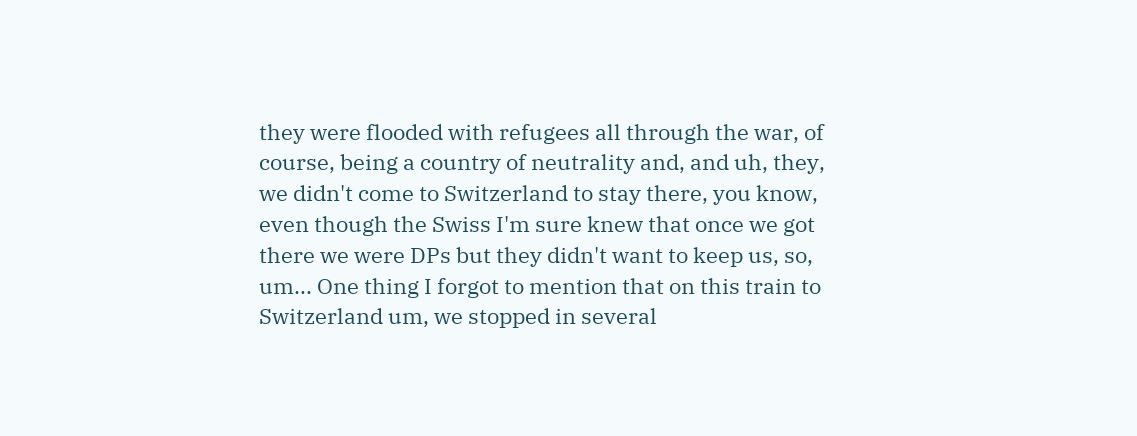they were flooded with refugees all through the war, of course, being a country of neutrality and, and uh, they, we didn't come to Switzerland to stay there, you know, even though the Swiss I'm sure knew that once we got there we were DPs but they didn't want to keep us, so, um... One thing I forgot to mention that on this train to Switzerland um, we stopped in several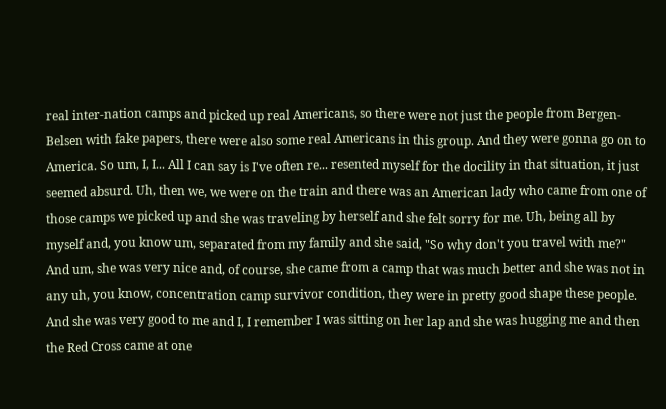real inter-nation camps and picked up real Americans, so there were not just the people from Bergen-Belsen with fake papers, there were also some real Americans in this group. And they were gonna go on to America. So um, I, I... All I can say is I've often re... resented myself for the docility in that situation, it just seemed absurd. Uh, then we, we were on the train and there was an American lady who came from one of those camps we picked up and she was traveling by herself and she felt sorry for me. Uh, being all by myself and, you know um, separated from my family and she said, "So why don't you travel with me?" And um, she was very nice and, of course, she came from a camp that was much better and she was not in any uh, you know, concentration camp survivor condition, they were in pretty good shape these people. And she was very good to me and I, I remember I was sitting on her lap and she was hugging me and then the Red Cross came at one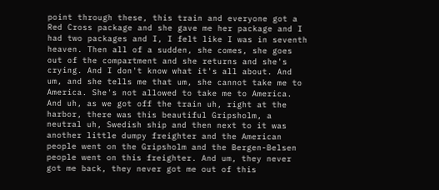point through these, this train and everyone got a Red Cross package and she gave me her package and I had two packages and I, I felt like I was in seventh heaven. Then all of a sudden, she comes, she goes out of the compartment and she returns and she's crying. And I don't know what it's all about. And um, and she tells me that um, she cannot take me to America. She's not allowed to take me to America. And uh, as we got off the train uh, right at the harbor, there was this beautiful Gripsholm, a neutral uh, Swedish ship and then next to it was another little dumpy freighter and the American people went on the Gripsholm and the Bergen-Belsen people went on this freighter. And um, they never got me back, they never got me out of this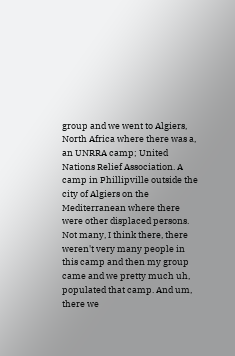group and we went to Algiers, North Africa where there was a, an UNRRA camp; United Nations Relief Association. A camp in Phillipville outside the city of Algiers on the Mediterranean where there were other displaced persons. Not many, I think there, there weren't very many people in this camp and then my group came and we pretty much uh, populated that camp. And um, there we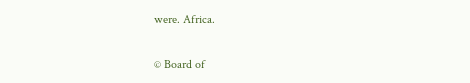were. Africa.

© Board of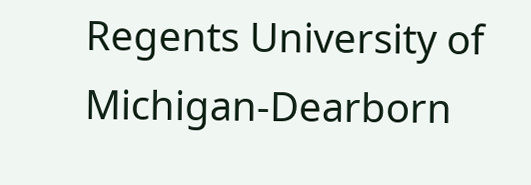Regents University of Michigan-Dearborn